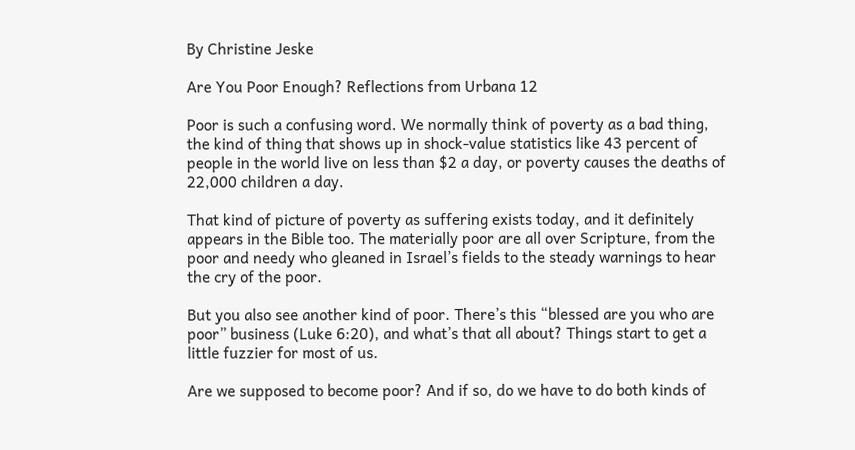By Christine Jeske

Are You Poor Enough? Reflections from Urbana 12

Poor is such a confusing word. We normally think of poverty as a bad thing, the kind of thing that shows up in shock-value statistics like 43 percent of people in the world live on less than $2 a day, or poverty causes the deaths of 22,000 children a day.

That kind of picture of poverty as suffering exists today, and it definitely appears in the Bible too. The materially poor are all over Scripture, from the poor and needy who gleaned in Israel’s fields to the steady warnings to hear the cry of the poor.

But you also see another kind of poor. There’s this “blessed are you who are poor” business (Luke 6:20), and what’s that all about? Things start to get a little fuzzier for most of us.

Are we supposed to become poor? And if so, do we have to do both kinds of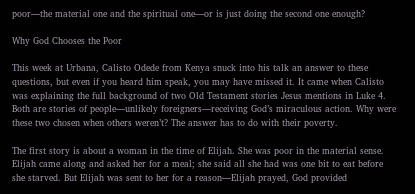poor—the material one and the spiritual one—or is just doing the second one enough?

Why God Chooses the Poor

This week at Urbana, Calisto Odede from Kenya snuck into his talk an answer to these questions, but even if you heard him speak, you may have missed it. It came when Calisto was explaining the full background of two Old Testament stories Jesus mentions in Luke 4. Both are stories of people—unlikely foreigners—receiving God’s miraculous action. Why were these two chosen when others weren’t? The answer has to do with their poverty.

The first story is about a woman in the time of Elijah. She was poor in the material sense. Elijah came along and asked her for a meal; she said all she had was one bit to eat before she starved. But Elijah was sent to her for a reason—Elijah prayed, God provided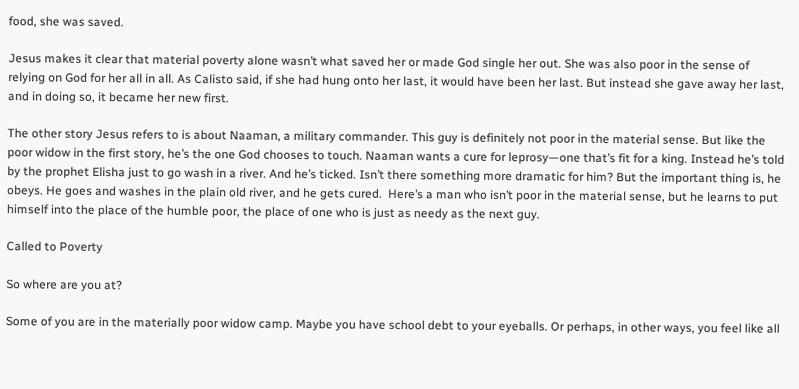food, she was saved.

Jesus makes it clear that material poverty alone wasn’t what saved her or made God single her out. She was also poor in the sense of relying on God for her all in all. As Calisto said, if she had hung onto her last, it would have been her last. But instead she gave away her last, and in doing so, it became her new first.

The other story Jesus refers to is about Naaman, a military commander. This guy is definitely not poor in the material sense. But like the poor widow in the first story, he’s the one God chooses to touch. Naaman wants a cure for leprosy—one that’s fit for a king. Instead he’s told by the prophet Elisha just to go wash in a river. And he’s ticked. Isn’t there something more dramatic for him? But the important thing is, he obeys. He goes and washes in the plain old river, and he gets cured.  Here’s a man who isn’t poor in the material sense, but he learns to put himself into the place of the humble poor, the place of one who is just as needy as the next guy.

Called to Poverty

So where are you at?

Some of you are in the materially poor widow camp. Maybe you have school debt to your eyeballs. Or perhaps, in other ways, you feel like all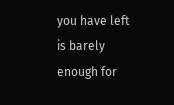you have left is barely enough for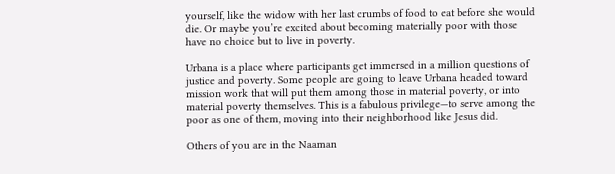yourself, like the widow with her last crumbs of food to eat before she would die. Or maybe you’re excited about becoming materially poor with those have no choice but to live in poverty.

Urbana is a place where participants get immersed in a million questions of justice and poverty. Some people are going to leave Urbana headed toward mission work that will put them among those in material poverty, or into material poverty themselves. This is a fabulous privilege—to serve among the poor as one of them, moving into their neighborhood like Jesus did.

Others of you are in the Naaman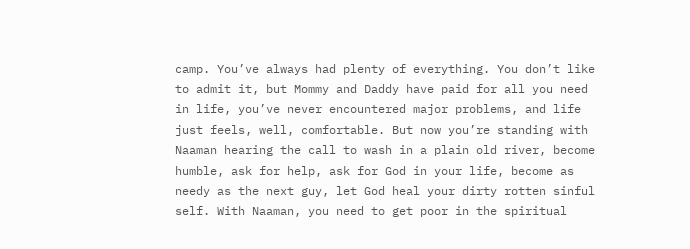camp. You’ve always had plenty of everything. You don’t like to admit it, but Mommy and Daddy have paid for all you need in life, you’ve never encountered major problems, and life just feels, well, comfortable. But now you’re standing with Naaman hearing the call to wash in a plain old river, become humble, ask for help, ask for God in your life, become as needy as the next guy, let God heal your dirty rotten sinful self. With Naaman, you need to get poor in the spiritual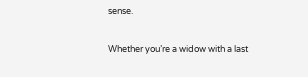sense.

Whether you’re a widow with a last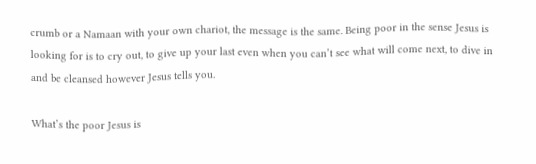crumb or a Namaan with your own chariot, the message is the same. Being poor in the sense Jesus is looking for is to cry out, to give up your last even when you can’t see what will come next, to dive in and be cleansed however Jesus tells you.

What’s the poor Jesus is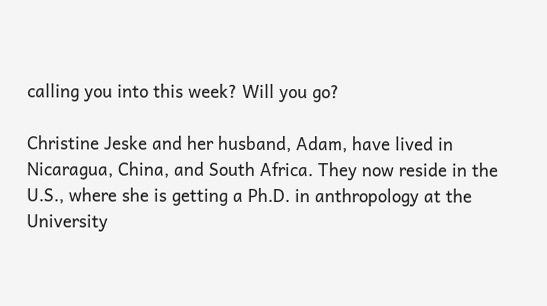calling you into this week? Will you go?

Christine Jeske and her husband, Adam, have lived in Nicaragua, China, and South Africa. They now reside in the U.S., where she is getting a Ph.D. in anthropology at the University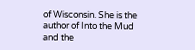of Wisconsin. She is the author of Into the Mud and the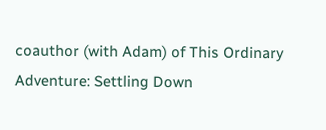coauthor (with Adam) of This Ordinary Adventure: Settling Down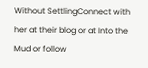Without SettlingConnect with her at their blog or at Into the Mud or follow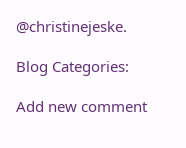@christinejeske.

Blog Categories:

Add new comment